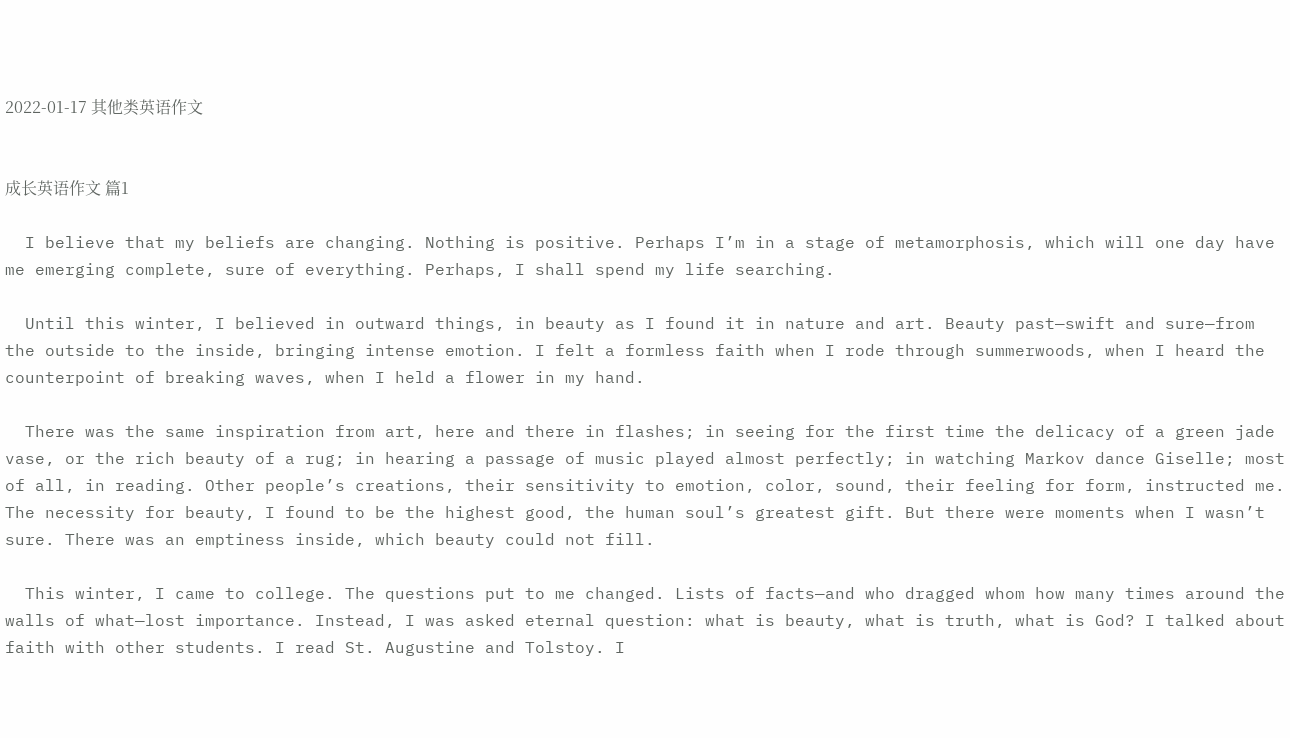2022-01-17 其他类英语作文


成长英语作文 篇1

  I believe that my beliefs are changing. Nothing is positive. Perhaps I’m in a stage of metamorphosis, which will one day have me emerging complete, sure of everything. Perhaps, I shall spend my life searching.

  Until this winter, I believed in outward things, in beauty as I found it in nature and art. Beauty past—swift and sure—from the outside to the inside, bringing intense emotion. I felt a formless faith when I rode through summerwoods, when I heard the counterpoint of breaking waves, when I held a flower in my hand.

  There was the same inspiration from art, here and there in flashes; in seeing for the first time the delicacy of a green jade vase, or the rich beauty of a rug; in hearing a passage of music played almost perfectly; in watching Markov dance Giselle; most of all, in reading. Other people’s creations, their sensitivity to emotion, color, sound, their feeling for form, instructed me. The necessity for beauty, I found to be the highest good, the human soul’s greatest gift. But there were moments when I wasn’t sure. There was an emptiness inside, which beauty could not fill.

  This winter, I came to college. The questions put to me changed. Lists of facts—and who dragged whom how many times around the walls of what—lost importance. Instead, I was asked eternal question: what is beauty, what is truth, what is God? I talked about faith with other students. I read St. Augustine and Tolstoy. I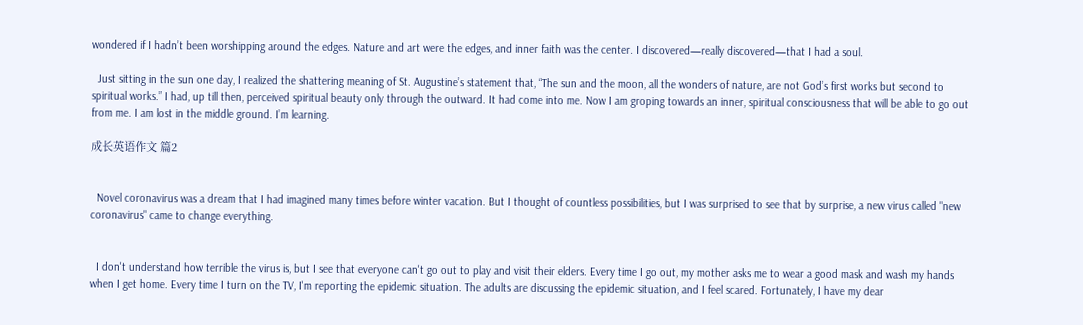wondered if I hadn’t been worshipping around the edges. Nature and art were the edges, and inner faith was the center. I discovered—really discovered—that I had a soul.

  Just sitting in the sun one day, I realized the shattering meaning of St. Augustine’s statement that, “The sun and the moon, all the wonders of nature, are not God’s first works but second to spiritual works.” I had, up till then, perceived spiritual beauty only through the outward. It had come into me. Now I am groping towards an inner, spiritual consciousness that will be able to go out from me. I am lost in the middle ground. I’m learning.

成长英语作文 篇2


  Novel coronavirus was a dream that I had imagined many times before winter vacation. But I thought of countless possibilities, but I was surprised to see that by surprise, a new virus called "new coronavirus" came to change everything.


  I don't understand how terrible the virus is, but I see that everyone can't go out to play and visit their elders. Every time I go out, my mother asks me to wear a good mask and wash my hands when I get home. Every time I turn on the TV, I'm reporting the epidemic situation. The adults are discussing the epidemic situation, and I feel scared. Fortunately, I have my dear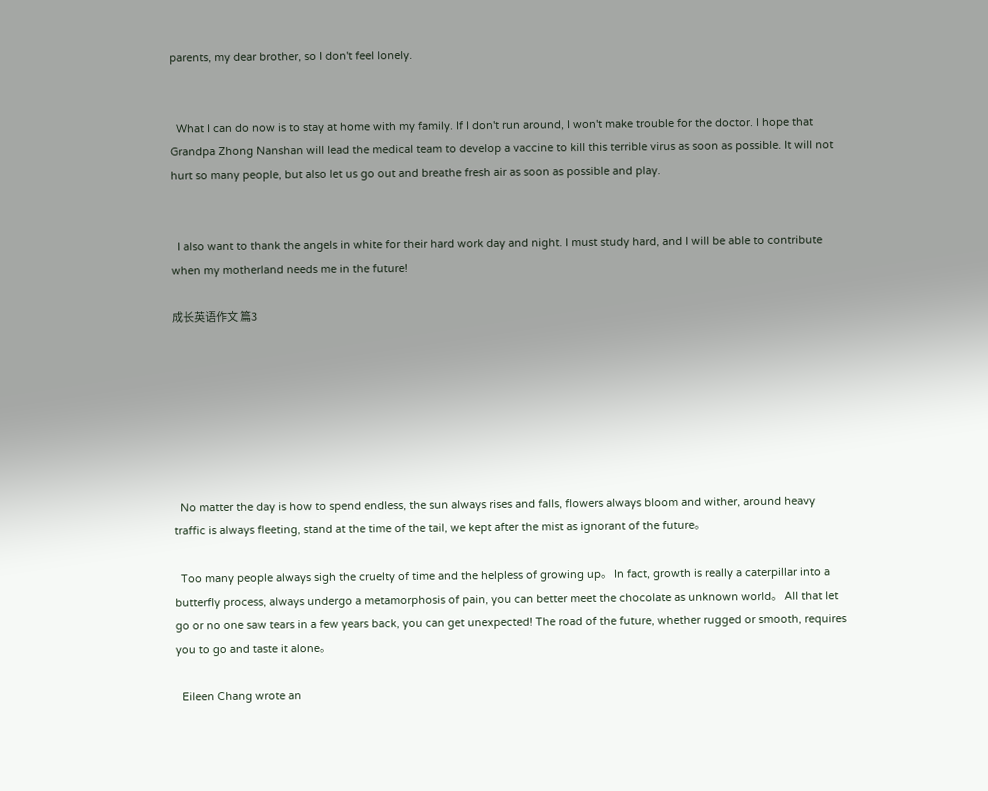parents, my dear brother, so I don't feel lonely.


  What I can do now is to stay at home with my family. If I don't run around, I won't make trouble for the doctor. I hope that Grandpa Zhong Nanshan will lead the medical team to develop a vaccine to kill this terrible virus as soon as possible. It will not hurt so many people, but also let us go out and breathe fresh air as soon as possible and play.


  I also want to thank the angels in white for their hard work day and night. I must study hard, and I will be able to contribute when my motherland needs me in the future!

成长英语作文 篇3







  No matter the day is how to spend endless, the sun always rises and falls, flowers always bloom and wither, around heavy traffic is always fleeting, stand at the time of the tail, we kept after the mist as ignorant of the future。

  Too many people always sigh the cruelty of time and the helpless of growing up。 In fact, growth is really a caterpillar into a butterfly process, always undergo a metamorphosis of pain, you can better meet the chocolate as unknown world。 All that let go or no one saw tears in a few years back, you can get unexpected! The road of the future, whether rugged or smooth, requires you to go and taste it alone。

  Eileen Chang wrote an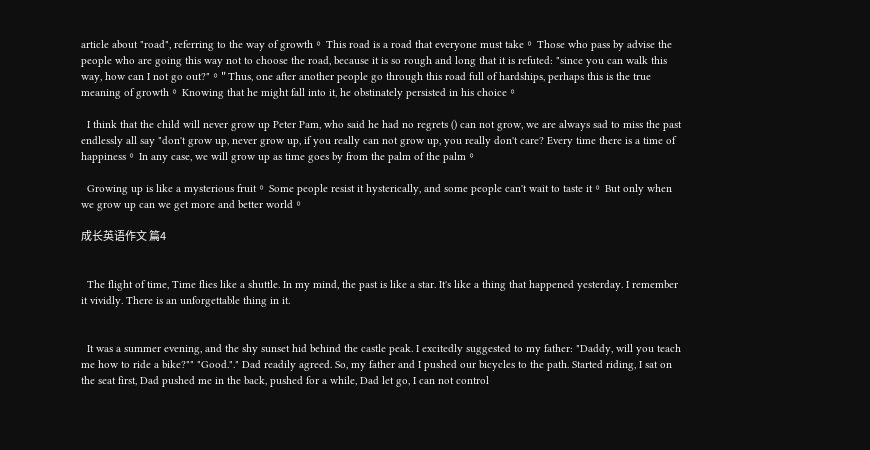article about "road", referring to the way of growth。 This road is a road that everyone must take。 Those who pass by advise the people who are going this way not to choose the road, because it is so rough and long that it is refuted: "since you can walk this way, how can I not go out?"。" Thus, one after another people go through this road full of hardships, perhaps this is the true meaning of growth。 Knowing that he might fall into it, he obstinately persisted in his choice。

  I think that the child will never grow up Peter Pam, who said he had no regrets () can not grow, we are always sad to miss the past endlessly all say "don't grow up, never grow up, if you really can not grow up, you really don't care? Every time there is a time of happiness。 In any case, we will grow up as time goes by from the palm of the palm。

  Growing up is like a mysterious fruit。 Some people resist it hysterically, and some people can't wait to taste it。 But only when we grow up can we get more and better world。

成长英语作文 篇4


  The flight of time, Time flies like a shuttle. In my mind, the past is like a star. It's like a thing that happened yesterday. I remember it vividly. There is an unforgettable thing in it.


  It was a summer evening, and the shy sunset hid behind the castle peak. I excitedly suggested to my father: "Daddy, will you teach me how to ride a bike?"" "Good."." Dad readily agreed. So, my father and I pushed our bicycles to the path. Started riding, I sat on the seat first, Dad pushed me in the back, pushed for a while, Dad let go, I can not control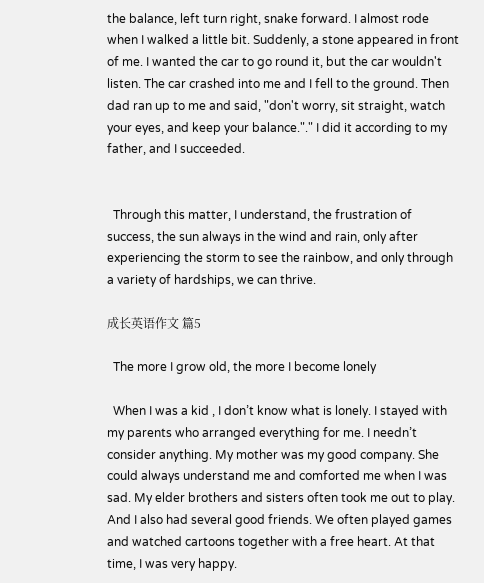the balance, left turn right, snake forward. I almost rode when I walked a little bit. Suddenly, a stone appeared in front of me. I wanted the car to go round it, but the car wouldn't listen. The car crashed into me and I fell to the ground. Then dad ran up to me and said, "don't worry, sit straight, watch your eyes, and keep your balance."." I did it according to my father, and I succeeded.


  Through this matter, I understand, the frustration of success, the sun always in the wind and rain, only after experiencing the storm to see the rainbow, and only through a variety of hardships, we can thrive.

成长英语作文 篇5

  The more I grow old, the more I become lonely

  When I was a kid , I don’t know what is lonely. I stayed with my parents who arranged everything for me. I needn’t consider anything. My mother was my good company. She could always understand me and comforted me when I was sad. My elder brothers and sisters often took me out to play. And I also had several good friends. We often played games and watched cartoons together with a free heart. At that time, I was very happy.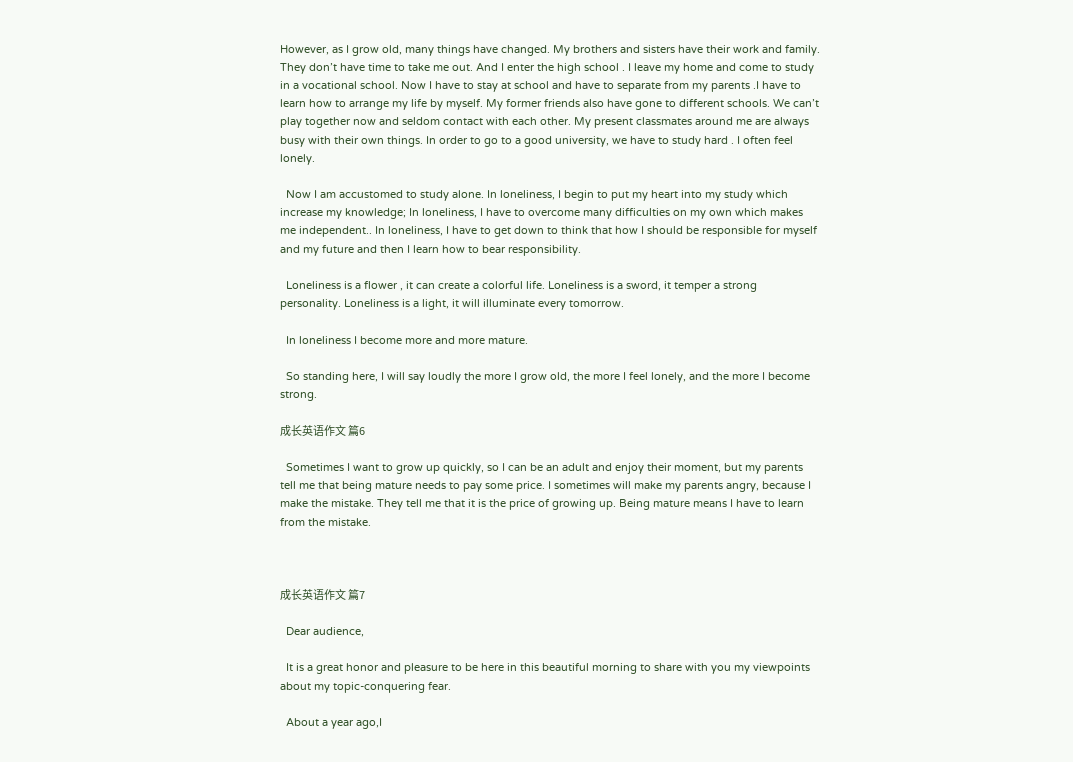However, as I grow old, many things have changed. My brothers and sisters have their work and family. They don’t have time to take me out. And I enter the high school . I leave my home and come to study in a vocational school. Now I have to stay at school and have to separate from my parents .I have to learn how to arrange my life by myself. My former friends also have gone to different schools. We can’t play together now and seldom contact with each other. My present classmates around me are always busy with their own things. In order to go to a good university, we have to study hard . I often feel lonely.

  Now I am accustomed to study alone. In loneliness, I begin to put my heart into my study which increase my knowledge; In loneliness, I have to overcome many difficulties on my own which makes me independent.. In loneliness, I have to get down to think that how I should be responsible for myself and my future and then I learn how to bear responsibility.

  Loneliness is a flower , it can create a colorful life. Loneliness is a sword, it temper a strong personality. Loneliness is a light, it will illuminate every tomorrow.

  In loneliness I become more and more mature.

  So standing here, I will say loudly the more I grow old, the more I feel lonely, and the more I become strong.

成长英语作文 篇6

  Sometimes I want to grow up quickly, so I can be an adult and enjoy their moment, but my parents tell me that being mature needs to pay some price. I sometimes will make my parents angry, because I make the mistake. They tell me that it is the price of growing up. Being mature means I have to learn from the mistake.



成长英语作文 篇7

  Dear audience,

  It is a great honor and pleasure to be here in this beautiful morning to share with you my viewpoints about my topic-conquering fear.

  About a year ago,I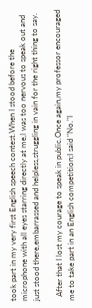took part in my very first English speech contest.When I stood before the microphone with all eyes starring directly at me,l was too nervous to speak out and just stood there,embarrassed and helpless,struggling in vain for the right thing to say.

  After that I lost my courage to speak in public.Once again,my professor encouraged me to take part in an English competition;I said "No."I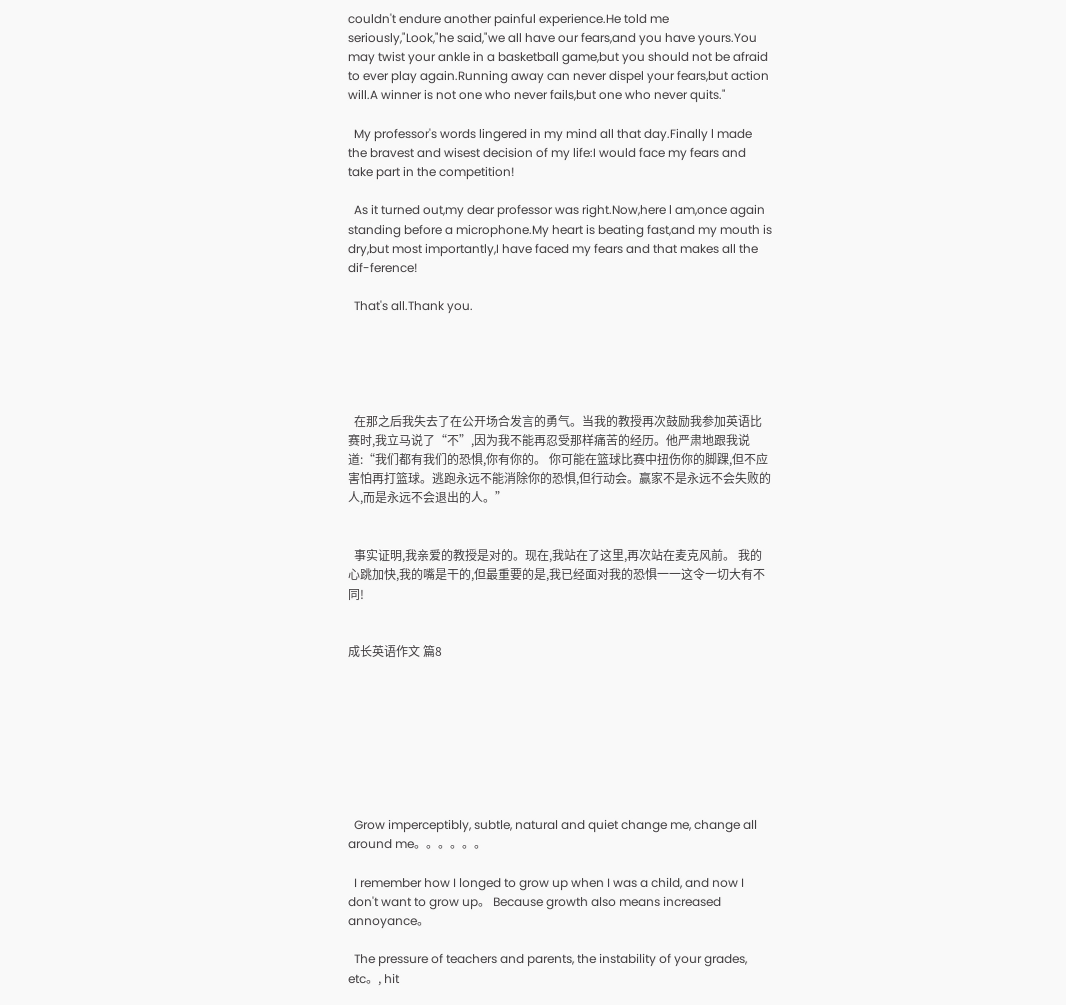couldn't endure another painful experience.He told me seriously,"Look,"he said,"we all have our fears,and you have yours.You may twist your ankle in a basketball game,but you should not be afraid to ever play again.Running away can never dispel your fears,but action will.A winner is not one who never fails,but one who never quits."

  My professor's words lingered in my mind all that day.Finally l made the bravest and wisest decision of my life:I would face my fears and take part in the competition!

  As it turned out,my dear professor was right.Now,here l am,once again standing before a microphone.My heart is beating fast,and my mouth is dry,but most importantly,I have faced my fears and that makes all the dif-ference!

  That's all.Thank you.





  在那之后我失去了在公开场合发言的勇气。当我的教授再次鼓励我参加英语比赛时,我立马说了“不”,因为我不能再忍受那样痛苦的经历。他严肃地跟我说道:“我们都有我们的恐惧,你有你的。 你可能在篮球比赛中扭伤你的脚踝,但不应害怕再打篮球。逃跑永远不能消除你的恐惧,但行动会。赢家不是永远不会失败的人,而是永远不会退出的人。”


  事实证明,我亲爱的教授是对的。现在,我站在了这里,再次站在麦克风前。 我的心跳加快,我的嘴是干的,但最重要的是,我已经面对我的恐惧一一这令一切大有不同!


成长英语作文 篇8








  Grow imperceptibly, subtle, natural and quiet change me, change all around me。。。。。。

  I remember how I longed to grow up when I was a child, and now I don't want to grow up。 Because growth also means increased annoyance。

  The pressure of teachers and parents, the instability of your grades, etc。, hit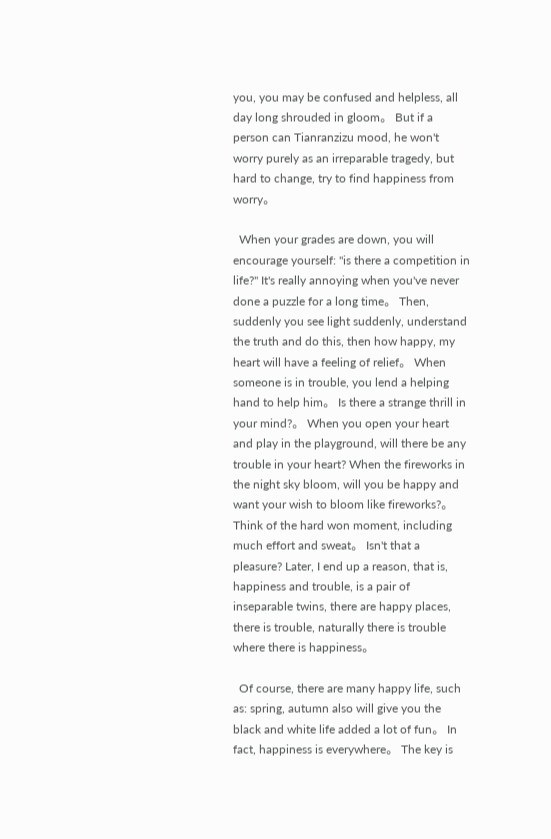you, you may be confused and helpless, all day long shrouded in gloom。 But if a person can Tianranzizu mood, he won't worry purely as an irreparable tragedy, but hard to change, try to find happiness from worry。

  When your grades are down, you will encourage yourself: "is there a competition in life?" It's really annoying when you've never done a puzzle for a long time。 Then, suddenly you see light suddenly, understand the truth and do this, then how happy, my heart will have a feeling of relief。 When someone is in trouble, you lend a helping hand to help him。 Is there a strange thrill in your mind?。 When you open your heart and play in the playground, will there be any trouble in your heart? When the fireworks in the night sky bloom, will you be happy and want your wish to bloom like fireworks?。 Think of the hard won moment, including much effort and sweat。 Isn't that a pleasure? Later, I end up a reason, that is, happiness and trouble, is a pair of inseparable twins, there are happy places, there is trouble, naturally there is trouble where there is happiness。

  Of course, there are many happy life, such as: spring, autumn also will give you the black and white life added a lot of fun。 In fact, happiness is everywhere。 The key is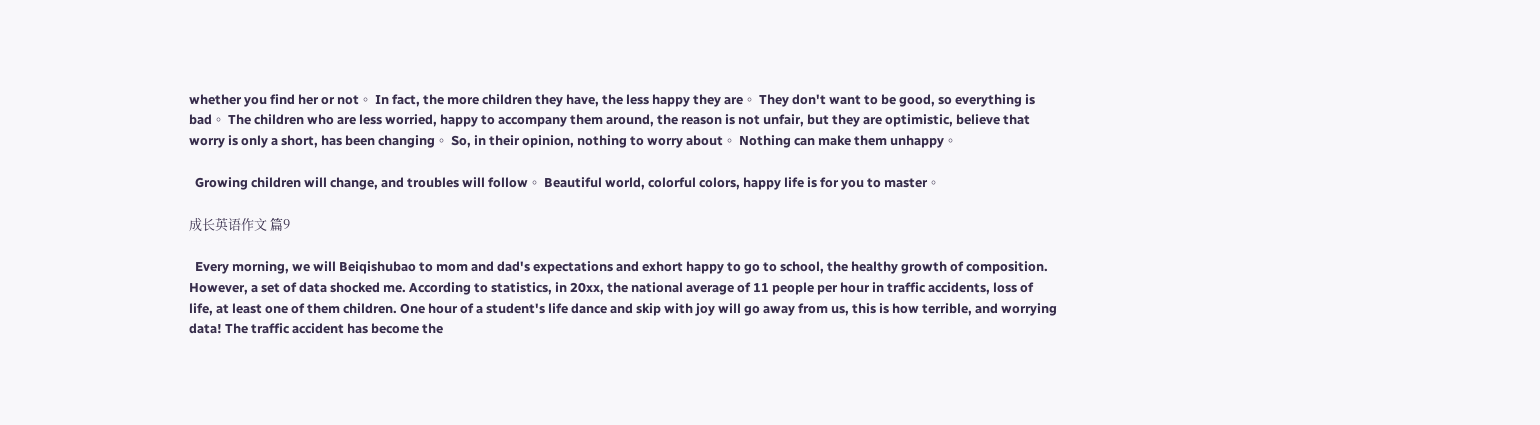whether you find her or not。 In fact, the more children they have, the less happy they are。 They don't want to be good, so everything is bad。 The children who are less worried, happy to accompany them around, the reason is not unfair, but they are optimistic, believe that worry is only a short, has been changing。 So, in their opinion, nothing to worry about。 Nothing can make them unhappy。

  Growing children will change, and troubles will follow。 Beautiful world, colorful colors, happy life is for you to master。

成长英语作文 篇9

  Every morning, we will Beiqishubao to mom and dad's expectations and exhort happy to go to school, the healthy growth of composition. However, a set of data shocked me. According to statistics, in 20xx, the national average of 11 people per hour in traffic accidents, loss of life, at least one of them children. One hour of a student's life dance and skip with joy will go away from us, this is how terrible, and worrying data! The traffic accident has become the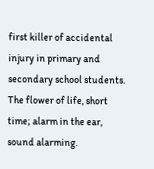first killer of accidental injury in primary and secondary school students. The flower of life, short time; alarm in the ear, sound alarming.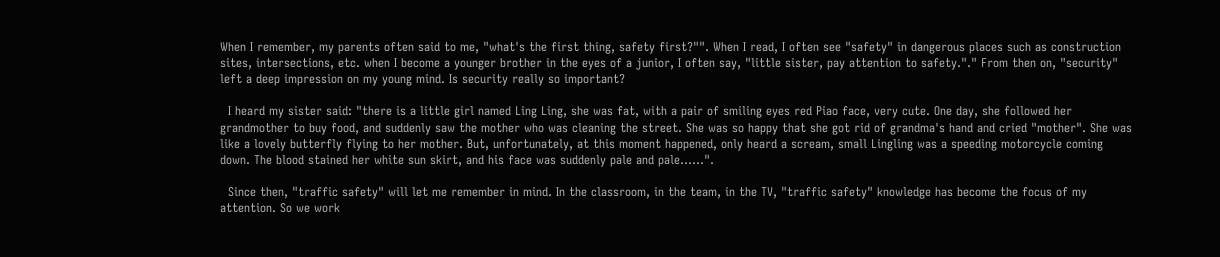When I remember, my parents often said to me, "what's the first thing, safety first?"". When I read, I often see "safety" in dangerous places such as construction sites, intersections, etc. when I become a younger brother in the eyes of a junior, I often say, "little sister, pay attention to safety."." From then on, "security" left a deep impression on my young mind. Is security really so important?

  I heard my sister said: "there is a little girl named Ling Ling, she was fat, with a pair of smiling eyes red Piao face, very cute. One day, she followed her grandmother to buy food, and suddenly saw the mother who was cleaning the street. She was so happy that she got rid of grandma's hand and cried "mother". She was like a lovely butterfly flying to her mother. But, unfortunately, at this moment happened, only heard a scream, small Lingling was a speeding motorcycle coming down. The blood stained her white sun skirt, and his face was suddenly pale and pale......".

  Since then, "traffic safety" will let me remember in mind. In the classroom, in the team, in the TV, "traffic safety" knowledge has become the focus of my attention. So we work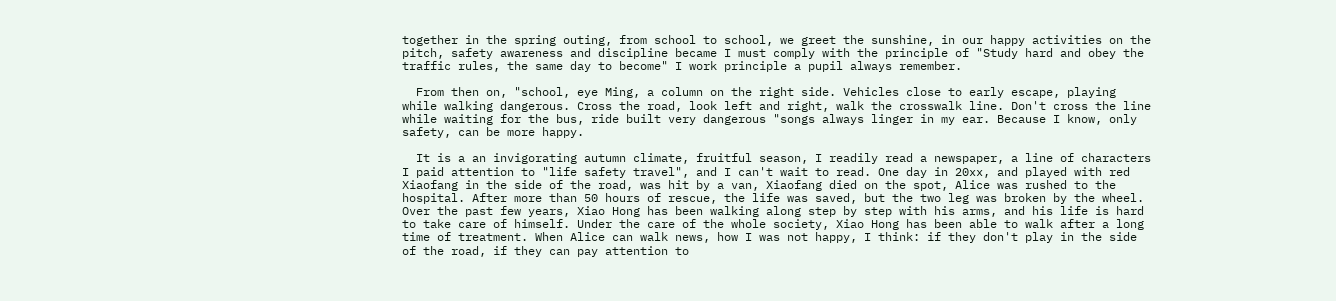together in the spring outing, from school to school, we greet the sunshine, in our happy activities on the pitch, safety awareness and discipline became I must comply with the principle of "Study hard and obey the traffic rules, the same day to become" I work principle a pupil always remember.

  From then on, "school, eye Ming, a column on the right side. Vehicles close to early escape, playing while walking dangerous. Cross the road, look left and right, walk the crosswalk line. Don't cross the line while waiting for the bus, ride built very dangerous "songs always linger in my ear. Because I know, only safety, can be more happy.

  It is a an invigorating autumn climate, fruitful season, I readily read a newspaper, a line of characters I paid attention to "life safety travel", and I can't wait to read. One day in 20xx, and played with red Xiaofang in the side of the road, was hit by a van, Xiaofang died on the spot, Alice was rushed to the hospital. After more than 50 hours of rescue, the life was saved, but the two leg was broken by the wheel. Over the past few years, Xiao Hong has been walking along step by step with his arms, and his life is hard to take care of himself. Under the care of the whole society, Xiao Hong has been able to walk after a long time of treatment. When Alice can walk news, how I was not happy, I think: if they don't play in the side of the road, if they can pay attention to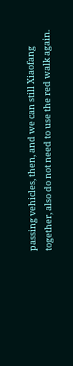passing vehicles, then, and we can still Xiaofang together, also do not need to use the red walk again.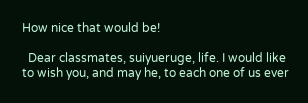How nice that would be!

  Dear classmates, suiyueruge, life. I would like to wish you, and may he, to each one of us ever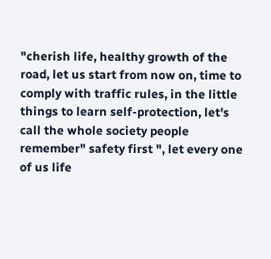"cherish life, healthy growth of the road, let us start from now on, time to comply with traffic rules, in the little things to learn self-protection, let's call the whole society people remember" safety first ", let every one of us life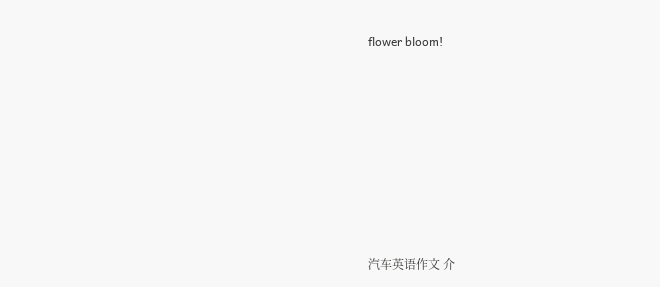flower bloom!












汽车英语作文 介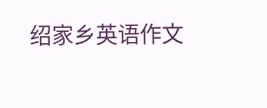绍家乡英语作文